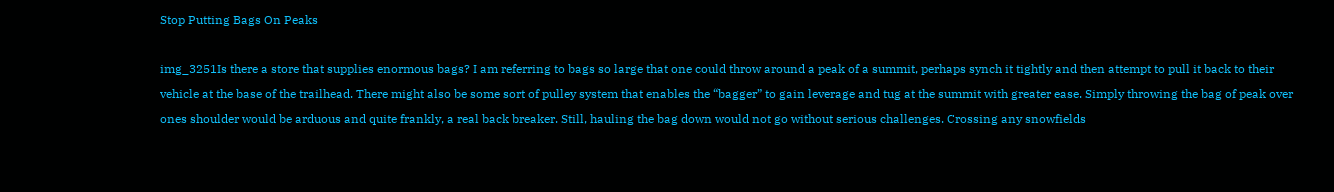Stop Putting Bags On Peaks

img_3251Is there a store that supplies enormous bags? I am referring to bags so large that one could throw around a peak of a summit, perhaps synch it tightly and then attempt to pull it back to their vehicle at the base of the trailhead. There might also be some sort of pulley system that enables the “bagger” to gain leverage and tug at the summit with greater ease. Simply throwing the bag of peak over ones shoulder would be arduous and quite frankly, a real back breaker. Still, hauling the bag down would not go without serious challenges. Crossing any snowfields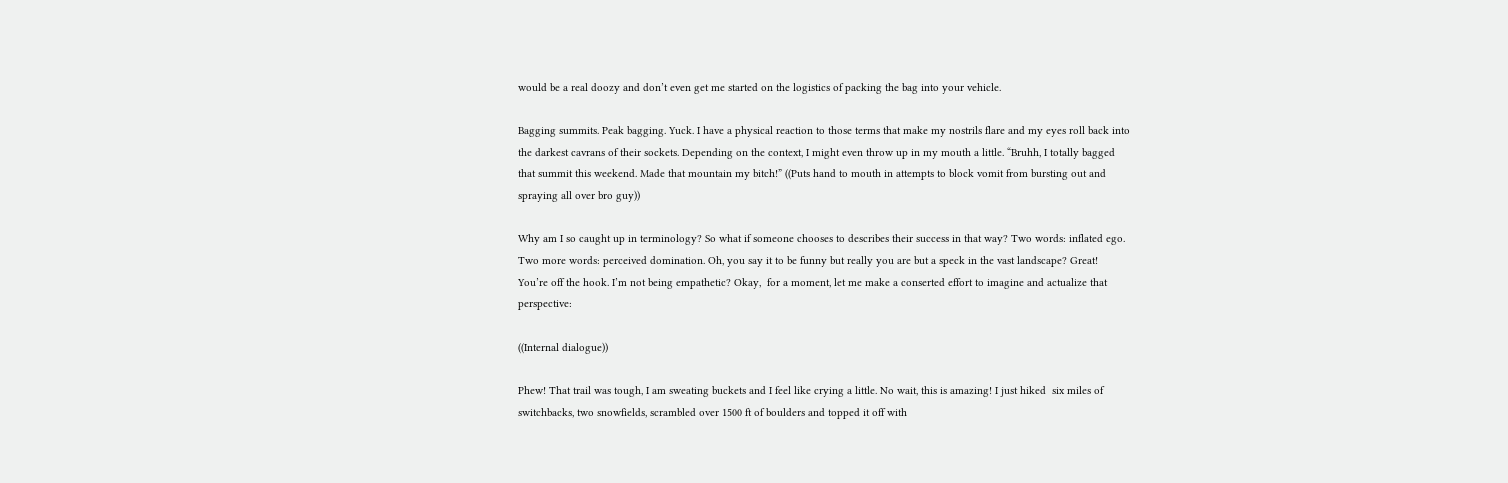would be a real doozy and don’t even get me started on the logistics of packing the bag into your vehicle.

Bagging summits. Peak bagging. Yuck. I have a physical reaction to those terms that make my nostrils flare and my eyes roll back into the darkest cavrans of their sockets. Depending on the context, I might even throw up in my mouth a little. “Bruhh, I totally bagged that summit this weekend. Made that mountain my bitch!” ((Puts hand to mouth in attempts to block vomit from bursting out and spraying all over bro guy))

Why am I so caught up in terminology? So what if someone chooses to describes their success in that way? Two words: inflated ego. Two more words: perceived domination. Oh, you say it to be funny but really you are but a speck in the vast landscape? Great! You’re off the hook. I’m not being empathetic? Okay,  for a moment, let me make a conserted effort to imagine and actualize that perspective:

((Internal dialogue))

Phew! That trail was tough, I am sweating buckets and I feel like crying a little. No wait, this is amazing! I just hiked  six miles of switchbacks, two snowfields, scrambled over 1500 ft of boulders and topped it off with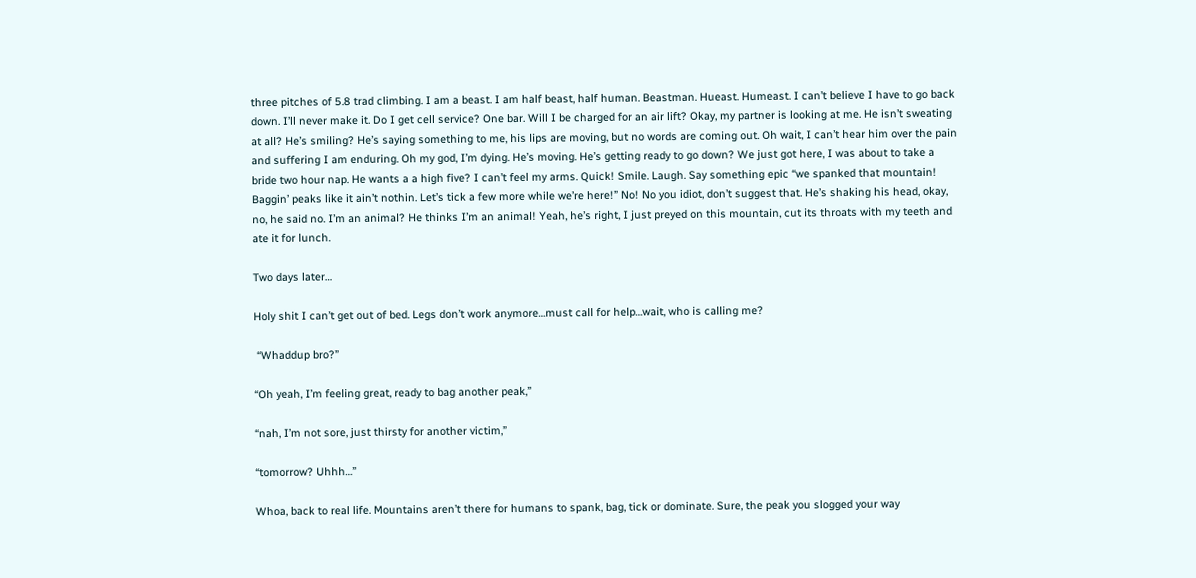three pitches of 5.8 trad climbing. I am a beast. I am half beast, half human. Beastman. Hueast. Humeast. I can’t believe I have to go back down. I’ll never make it. Do I get cell service? One bar. Will I be charged for an air lift? Okay, my partner is looking at me. He isn’t sweating at all? He’s smiling? He’s saying something to me, his lips are moving, but no words are coming out. Oh wait, I can’t hear him over the pain and suffering I am enduring. Oh my god, I’m dying. He’s moving. He’s getting ready to go down? We just got here, I was about to take a bride two hour nap. He wants a a high five? I can’t feel my arms. Quick! Smile. Laugh. Say something epic “we spanked that mountain! Baggin’ peaks like it ain’t nothin. Let’s tick a few more while we’re here!” No! No you idiot, don’t suggest that. He’s shaking his head, okay, no, he said no. I’m an animal? He thinks I’m an animal! Yeah, he’s right, I just preyed on this mountain, cut its throats with my teeth and ate it for lunch.

Two days later…

Holy shit I can’t get out of bed. Legs don’t work anymore…must call for help…wait, who is calling me?

 “Whaddup bro?”

“Oh yeah, I’m feeling great, ready to bag another peak,”

“nah, I’m not sore, just thirsty for another victim,”

“tomorrow? Uhhh…”

Whoa, back to real life. Mountains aren’t there for humans to spank, bag, tick or dominate. Sure, the peak you slogged your way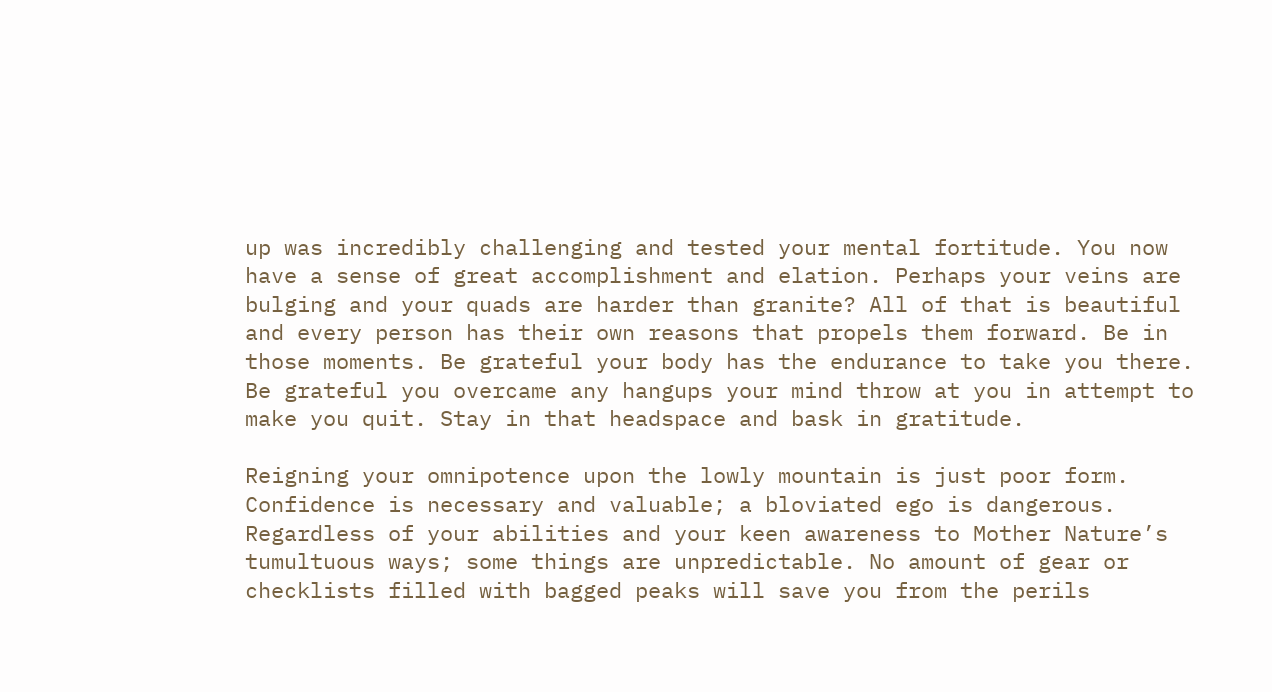up was incredibly challenging and tested your mental fortitude. You now have a sense of great accomplishment and elation. Perhaps your veins are bulging and your quads are harder than granite? All of that is beautiful and every person has their own reasons that propels them forward. Be in those moments. Be grateful your body has the endurance to take you there. Be grateful you overcame any hangups your mind throw at you in attempt to make you quit. Stay in that headspace and bask in gratitude.

Reigning your omnipotence upon the lowly mountain is just poor form. Confidence is necessary and valuable; a bloviated ego is dangerous. Regardless of your abilities and your keen awareness to Mother Nature’s tumultuous ways; some things are unpredictable. No amount of gear or checklists filled with bagged peaks will save you from the perils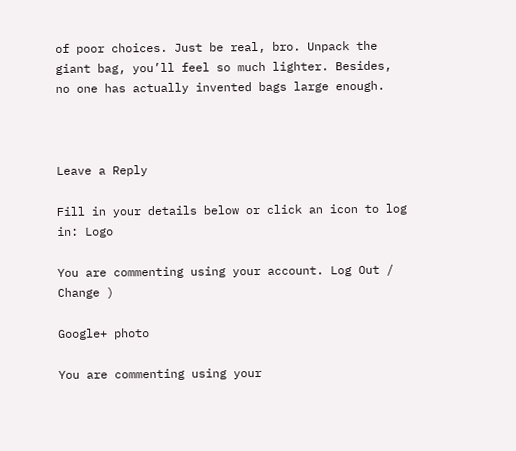of poor choices. Just be real, bro. Unpack the giant bag, you’ll feel so much lighter. Besides, no one has actually invented bags large enough.



Leave a Reply

Fill in your details below or click an icon to log in: Logo

You are commenting using your account. Log Out /  Change )

Google+ photo

You are commenting using your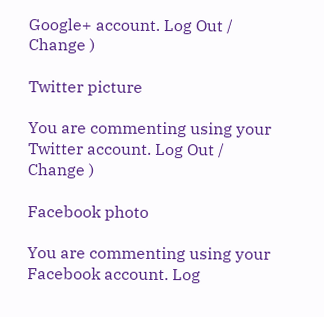Google+ account. Log Out /  Change )

Twitter picture

You are commenting using your Twitter account. Log Out /  Change )

Facebook photo

You are commenting using your Facebook account. Log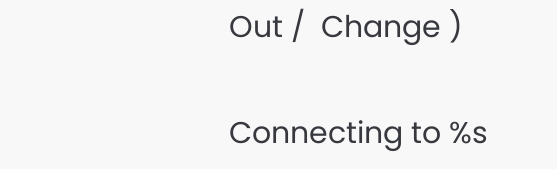Out /  Change )

Connecting to %s